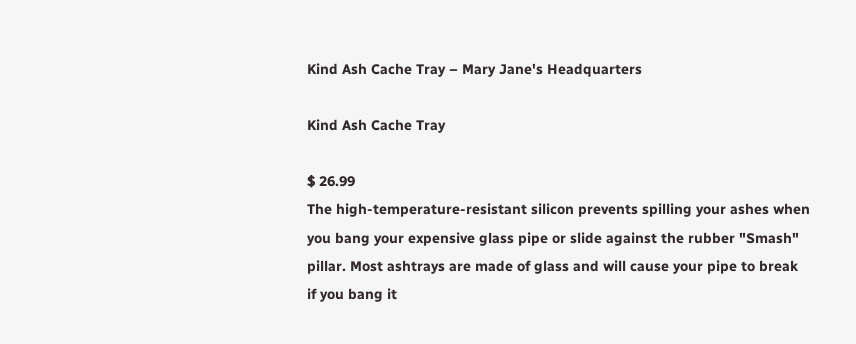Kind Ash Cache Tray – Mary Jane's Headquarters

Kind Ash Cache Tray

$ 26.99
The high-temperature-resistant silicon prevents spilling your ashes when you bang your expensive glass pipe or slide against the rubber "Smash" pillar. Most ashtrays are made of glass and will cause your pipe to break if you bang it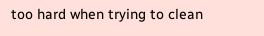too hard when trying to clean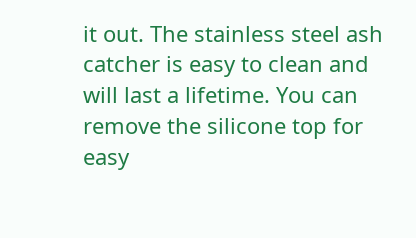it out. The stainless steel ash catcher is easy to clean and will last a lifetime. You can remove the silicone top for easy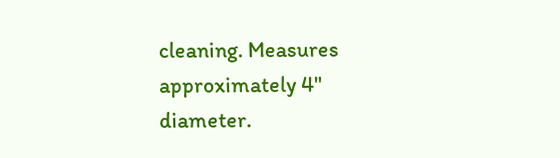cleaning. Measures approximately 4" diameter.